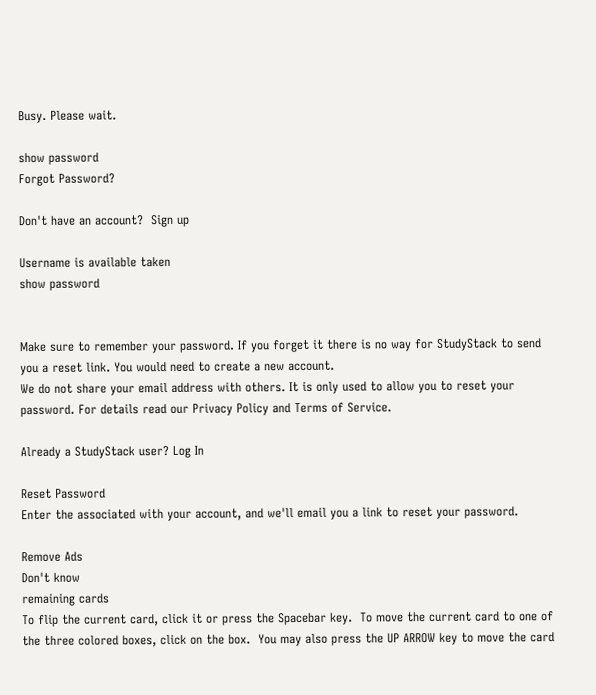Busy. Please wait.

show password
Forgot Password?

Don't have an account?  Sign up

Username is available taken
show password


Make sure to remember your password. If you forget it there is no way for StudyStack to send you a reset link. You would need to create a new account.
We do not share your email address with others. It is only used to allow you to reset your password. For details read our Privacy Policy and Terms of Service.

Already a StudyStack user? Log In

Reset Password
Enter the associated with your account, and we'll email you a link to reset your password.

Remove Ads
Don't know
remaining cards
To flip the current card, click it or press the Spacebar key.  To move the current card to one of the three colored boxes, click on the box.  You may also press the UP ARROW key to move the card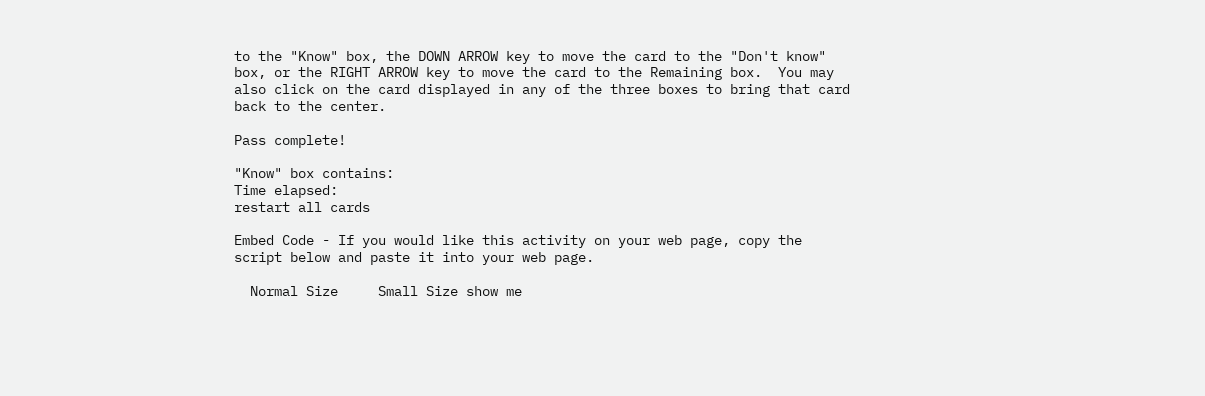to the "Know" box, the DOWN ARROW key to move the card to the "Don't know" box, or the RIGHT ARROW key to move the card to the Remaining box.  You may also click on the card displayed in any of the three boxes to bring that card back to the center.

Pass complete!

"Know" box contains:
Time elapsed:
restart all cards

Embed Code - If you would like this activity on your web page, copy the script below and paste it into your web page.

  Normal Size     Small Size show me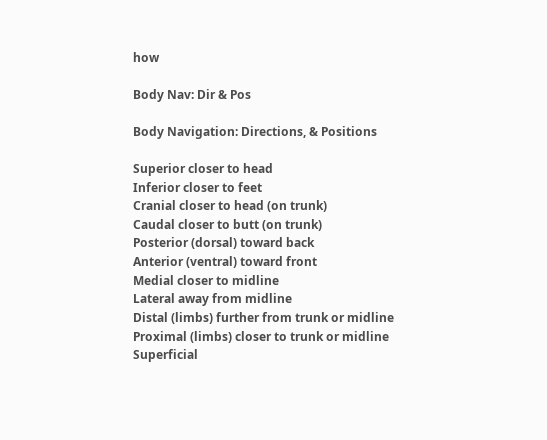how

Body Nav: Dir & Pos

Body Navigation: Directions, & Positions

Superior closer to head
Inferior closer to feet
Cranial closer to head (on trunk)
Caudal closer to butt (on trunk)
Posterior (dorsal) toward back
Anterior (ventral) toward front
Medial closer to midline
Lateral away from midline
Distal (limbs) further from trunk or midline
Proximal (limbs) closer to trunk or midline
Superficial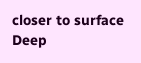closer to surface
Deep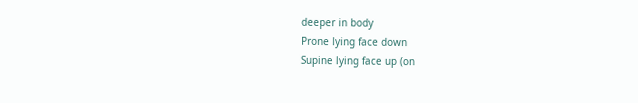deeper in body
Prone lying face down
Supine lying face up (on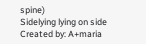spine)
Sidelying lying on side
Created by: A+maria